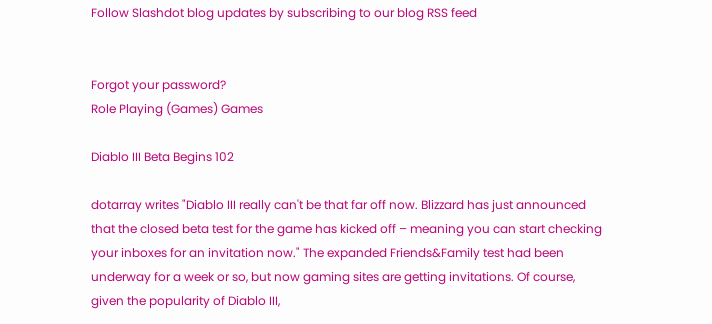Follow Slashdot blog updates by subscribing to our blog RSS feed


Forgot your password?
Role Playing (Games) Games

Diablo III Beta Begins 102

dotarray writes "Diablo III really can't be that far off now. Blizzard has just announced that the closed beta test for the game has kicked off – meaning you can start checking your inboxes for an invitation now." The expanded Friends&Family test had been underway for a week or so, but now gaming sites are getting invitations. Of course, given the popularity of Diablo III,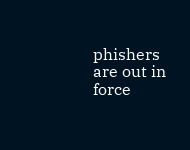phishers are out in force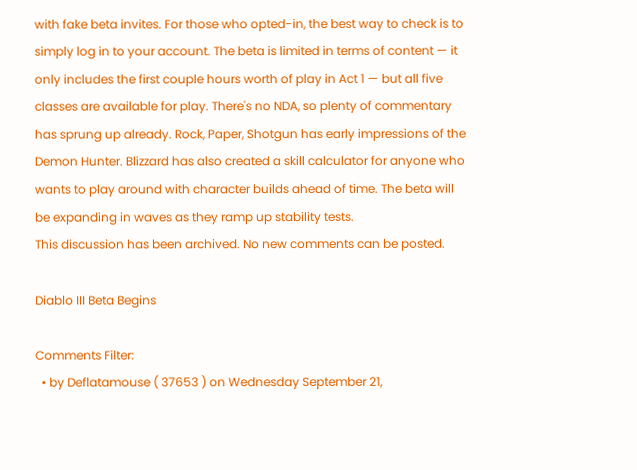with fake beta invites. For those who opted-in, the best way to check is to simply log in to your account. The beta is limited in terms of content — it only includes the first couple hours worth of play in Act 1 — but all five classes are available for play. There's no NDA, so plenty of commentary has sprung up already. Rock, Paper, Shotgun has early impressions of the Demon Hunter. Blizzard has also created a skill calculator for anyone who wants to play around with character builds ahead of time. The beta will be expanding in waves as they ramp up stability tests.
This discussion has been archived. No new comments can be posted.

Diablo III Beta Begins

Comments Filter:
  • by Deflatamouse ( 37653 ) on Wednesday September 21,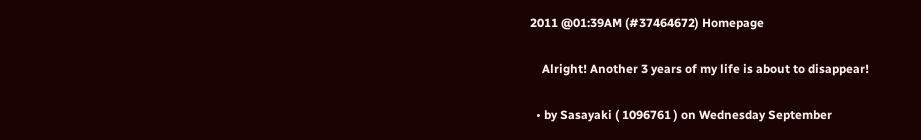2011 @01:39AM (#37464672) Homepage

    Alright! Another 3 years of my life is about to disappear!

  • by Sasayaki ( 1096761 ) on Wednesday September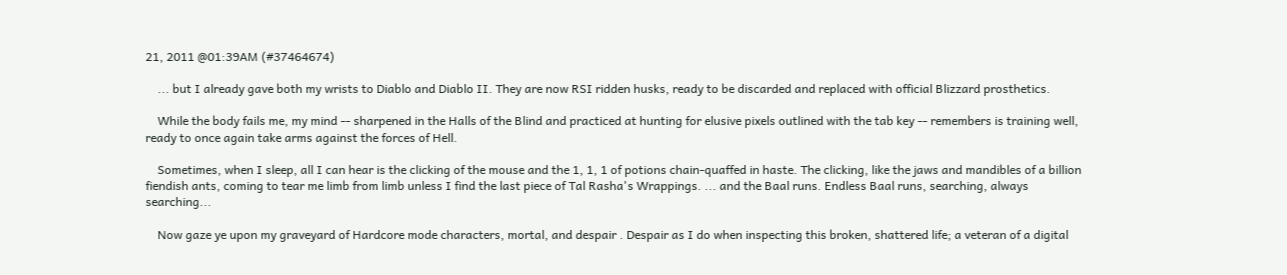21, 2011 @01:39AM (#37464674)

    ... but I already gave both my wrists to Diablo and Diablo II. They are now RSI ridden husks, ready to be discarded and replaced with official Blizzard prosthetics.

    While the body fails me, my mind -- sharpened in the Halls of the Blind and practiced at hunting for elusive pixels outlined with the tab key -- remembers is training well, ready to once again take arms against the forces of Hell.

    Sometimes, when I sleep, all I can hear is the clicking of the mouse and the 1, 1, 1 of potions chain-quaffed in haste. The clicking, like the jaws and mandibles of a billion fiendish ants, coming to tear me limb from limb unless I find the last piece of Tal Rasha's Wrappings. ... and the Baal runs. Endless Baal runs, searching, always searching...

    Now gaze ye upon my graveyard of Hardcore mode characters, mortal, and despair . Despair as I do when inspecting this broken, shattered life; a veteran of a digital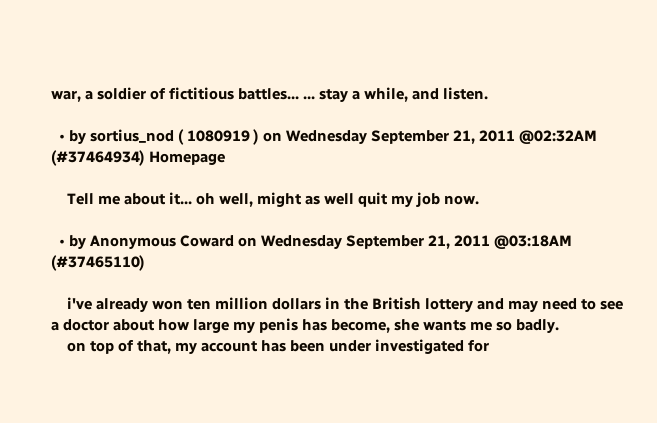war, a soldier of fictitious battles... ... stay a while, and listen.

  • by sortius_nod ( 1080919 ) on Wednesday September 21, 2011 @02:32AM (#37464934) Homepage

    Tell me about it... oh well, might as well quit my job now.

  • by Anonymous Coward on Wednesday September 21, 2011 @03:18AM (#37465110)

    i've already won ten million dollars in the British lottery and may need to see a doctor about how large my penis has become, she wants me so badly.
    on top of that, my account has been under investigated for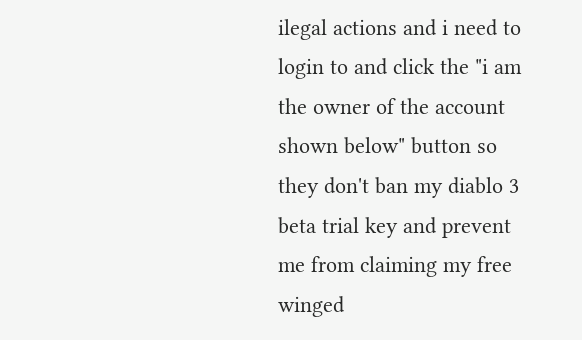ilegal actions and i need to login to and click the "i am the owner of the account shown below" button so they don't ban my diablo 3 beta trial key and prevent me from claiming my free winged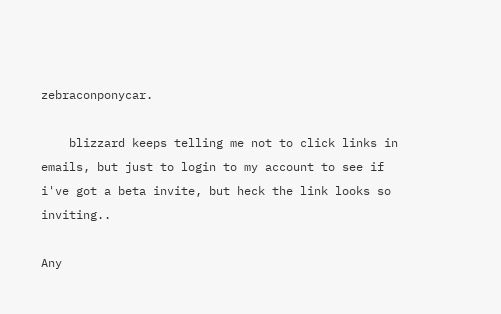zebraconponycar.

    blizzard keeps telling me not to click links in emails, but just to login to my account to see if i've got a beta invite, but heck the link looks so inviting..

Any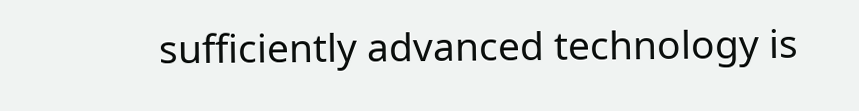sufficiently advanced technology is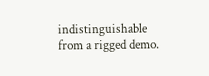indistinguishable from a rigged demo.